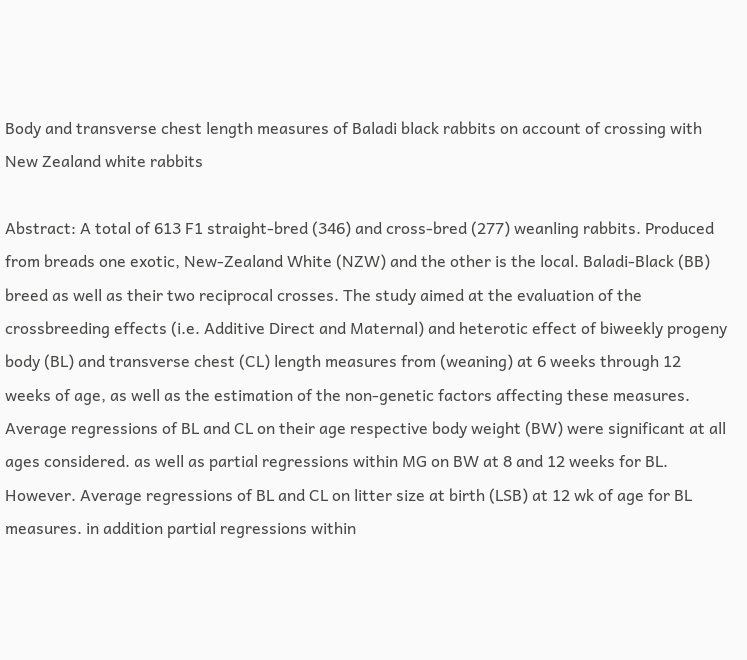Body and transverse chest length measures of Baladi black rabbits on account of crossing with New Zealand white rabbits

Abstract: A total of 613 F1 straight-bred (346) and cross-bred (277) weanling rabbits. Produced from breads one exotic, New-Zealand White (NZW) and the other is the local. Baladi-Black (BB) breed as well as their two reciprocal crosses. The study aimed at the evaluation of the crossbreeding effects (i.e. Additive Direct and Maternal) and heterotic effect of biweekly progeny body (BL) and transverse chest (CL) length measures from (weaning) at 6 weeks through 12 weeks of age, as well as the estimation of the non-genetic factors affecting these measures. Average regressions of BL and CL on their age respective body weight (BW) were significant at all ages considered. as well as partial regressions within MG on BW at 8 and 12 weeks for BL. However. Average regressions of BL and CL on litter size at birth (LSB) at 12 wk of age for BL measures. in addition partial regressions within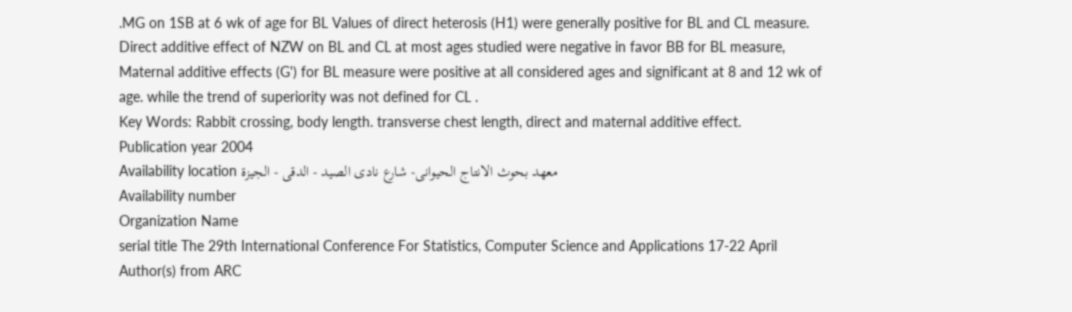.MG on 1SB at 6 wk of age for BL Values of direct heterosis (H1) were generally positive for BL and CL measure. Direct additive effect of NZW on BL and CL at most ages studied were negative in favor BB for BL measure, Maternal additive effects (G') for BL measure were positive at all considered ages and significant at 8 and 12 wk of age. while the trend of superiority was not defined for CL .
Key Words: Rabbit crossing, body length. transverse chest length, direct and maternal additive effect.
Publication year 2004
Availability location معهد بحوث الانتاج الحيوانى- شارع نادى الصيد - الدقى - الجيزة
Availability number
Organization Name
serial title The 29th International Conference For Statistics, Computer Science and Applications 17-22 April
Author(s) from ARC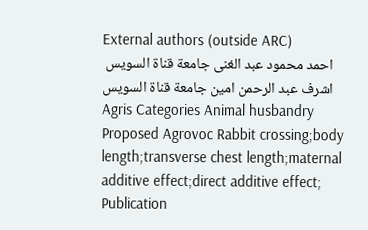External authors (outside ARC)
    احمد محمود عبد الغنى جامعة قناة السويس
    اشرف عبد الرحمن امين جامعة قناة السويس
Agris Categories Animal husbandry
Proposed Agrovoc Rabbit crossing;body length;transverse chest length;maternal additive effect;direct additive effect;
Publication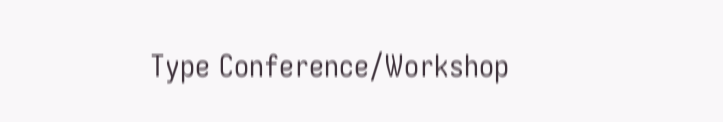Type Conference/Workshop